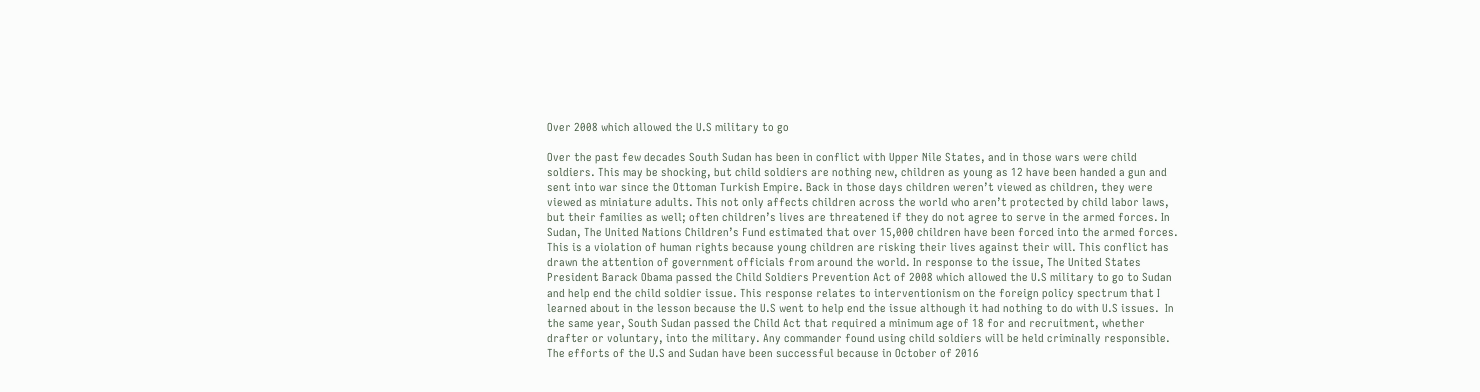Over 2008 which allowed the U.S military to go

Over the past few decades South Sudan has been in conflict with Upper Nile States, and in those wars were child soldiers. This may be shocking, but child soldiers are nothing new, children as young as 12 have been handed a gun and sent into war since the Ottoman Turkish Empire. Back in those days children weren’t viewed as children, they were viewed as miniature adults. This not only affects children across the world who aren’t protected by child labor laws, but their families as well; often children’s lives are threatened if they do not agree to serve in the armed forces. In Sudan, The United Nations Children’s Fund estimated that over 15,000 children have been forced into the armed forces. This is a violation of human rights because young children are risking their lives against their will. This conflict has drawn the attention of government officials from around the world. In response to the issue, The United States President Barack Obama passed the Child Soldiers Prevention Act of 2008 which allowed the U.S military to go to Sudan and help end the child soldier issue. This response relates to interventionism on the foreign policy spectrum that I learned about in the lesson because the U.S went to help end the issue although it had nothing to do with U.S issues.  In the same year, South Sudan passed the Child Act that required a minimum age of 18 for and recruitment, whether drafter or voluntary, into the military. Any commander found using child soldiers will be held criminally responsible. The efforts of the U.S and Sudan have been successful because in October of 2016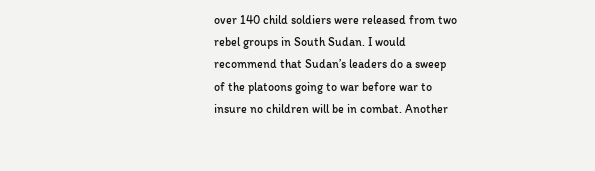over 140 child soldiers were released from two rebel groups in South Sudan. I would recommend that Sudan’s leaders do a sweep of the platoons going to war before war to insure no children will be in combat. Another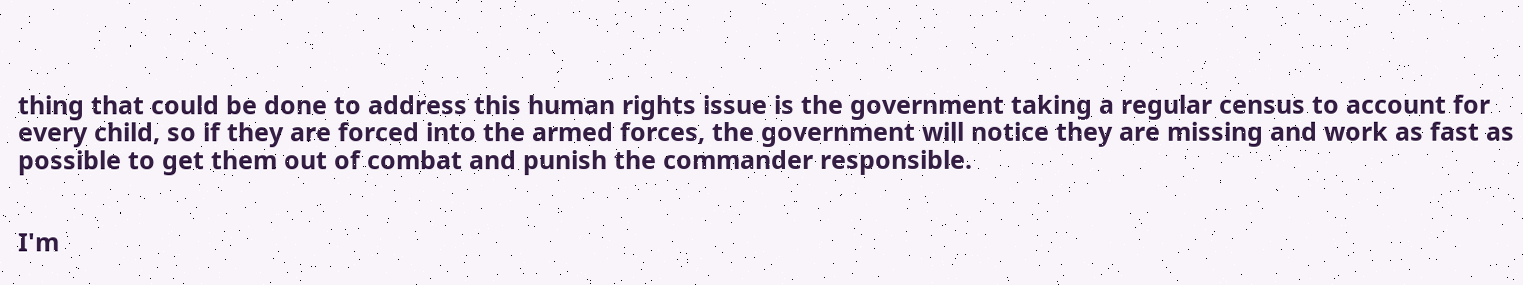thing that could be done to address this human rights issue is the government taking a regular census to account for every child, so if they are forced into the armed forces, the government will notice they are missing and work as fast as possible to get them out of combat and punish the commander responsible.


I'm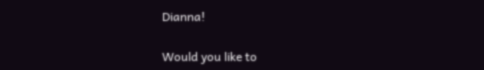Dianna!

Would you like to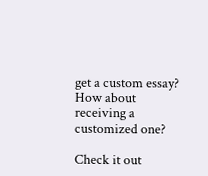get a custom essay? How about receiving a customized one?

Check it out